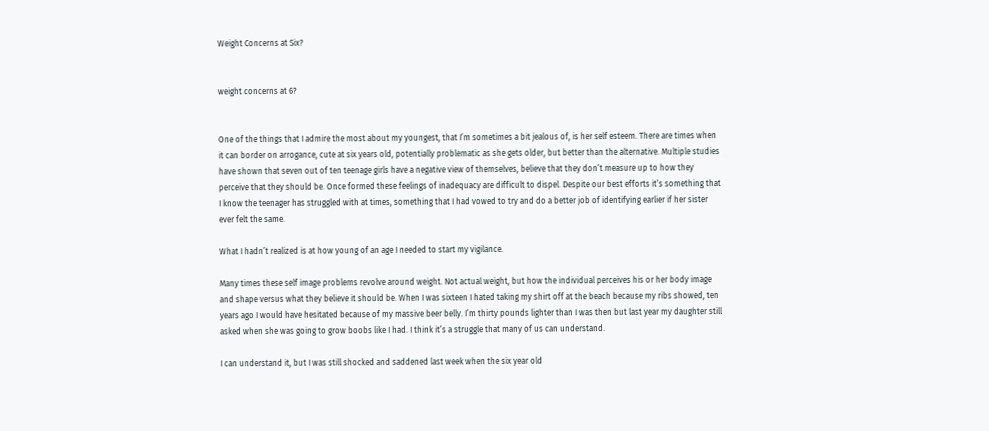Weight Concerns at Six?


weight concerns at 6?


One of the things that I admire the most about my youngest, that I’m sometimes a bit jealous of, is her self esteem. There are times when it can border on arrogance, cute at six years old, potentially problematic as she gets older, but better than the alternative. Multiple studies have shown that seven out of ten teenage girls have a negative view of themselves, believe that they don’t measure up to how they perceive that they should be. Once formed these feelings of inadequacy are difficult to dispel. Despite our best efforts it’s something that I know the teenager has struggled with at times, something that I had vowed to try and do a better job of identifying earlier if her sister ever felt the same.

What I hadn’t realized is at how young of an age I needed to start my vigilance.

Many times these self image problems revolve around weight. Not actual weight, but how the individual perceives his or her body image and shape versus what they believe it should be. When I was sixteen I hated taking my shirt off at the beach because my ribs showed, ten years ago I would have hesitated because of my massive beer belly. I’m thirty pounds lighter than I was then but last year my daughter still asked when she was going to grow boobs like I had. I think it’s a struggle that many of us can understand.

I can understand it, but I was still shocked and saddened last week when the six year old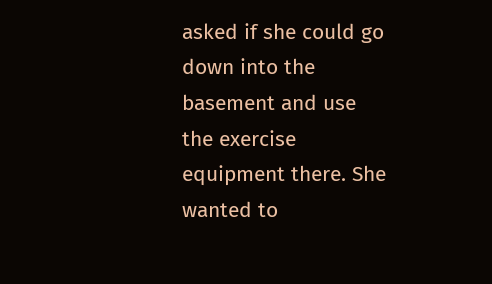asked if she could go down into the basement and use the exercise equipment there. She wanted to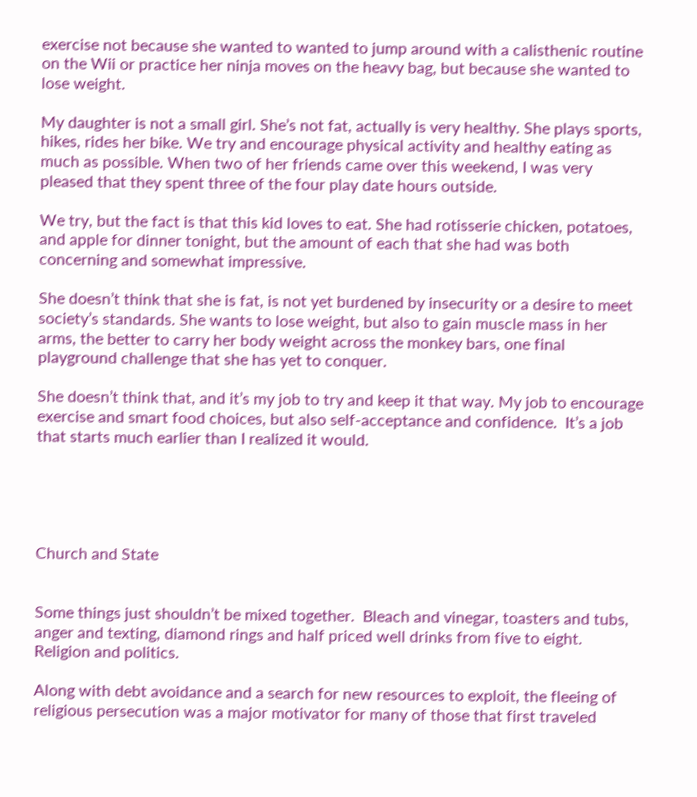exercise not because she wanted to wanted to jump around with a calisthenic routine on the Wii or practice her ninja moves on the heavy bag, but because she wanted to lose weight.

My daughter is not a small girl. She’s not fat, actually is very healthy. She plays sports, hikes, rides her bike. We try and encourage physical activity and healthy eating as much as possible. When two of her friends came over this weekend, I was very pleased that they spent three of the four play date hours outside.

We try, but the fact is that this kid loves to eat. She had rotisserie chicken, potatoes, and apple for dinner tonight, but the amount of each that she had was both concerning and somewhat impressive.

She doesn’t think that she is fat, is not yet burdened by insecurity or a desire to meet society’s standards. She wants to lose weight, but also to gain muscle mass in her arms, the better to carry her body weight across the monkey bars, one final playground challenge that she has yet to conquer.

She doesn’t think that, and it’s my job to try and keep it that way. My job to encourage exercise and smart food choices, but also self-acceptance and confidence.  It’s a job that starts much earlier than I realized it would.





Church and State


Some things just shouldn’t be mixed together.  Bleach and vinegar, toasters and tubs, anger and texting, diamond rings and half priced well drinks from five to eight. Religion and politics.

Along with debt avoidance and a search for new resources to exploit, the fleeing of religious persecution was a major motivator for many of those that first traveled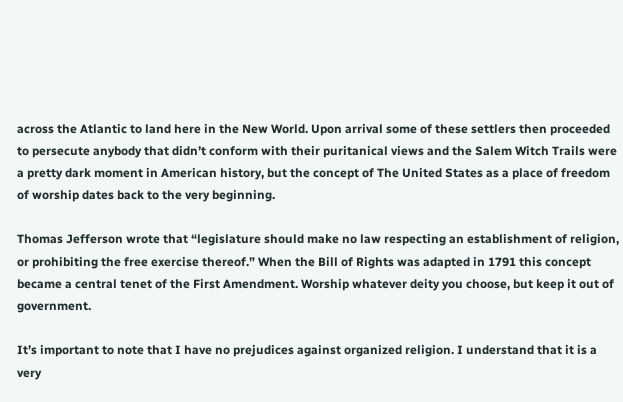across the Atlantic to land here in the New World. Upon arrival some of these settlers then proceeded to persecute anybody that didn’t conform with their puritanical views and the Salem Witch Trails were a pretty dark moment in American history, but the concept of The United States as a place of freedom of worship dates back to the very beginning.

Thomas Jefferson wrote that “legislature should make no law respecting an establishment of religion, or prohibiting the free exercise thereof.” When the Bill of Rights was adapted in 1791 this concept became a central tenet of the First Amendment. Worship whatever deity you choose, but keep it out of government.

It’s important to note that I have no prejudices against organized religion. I understand that it is a very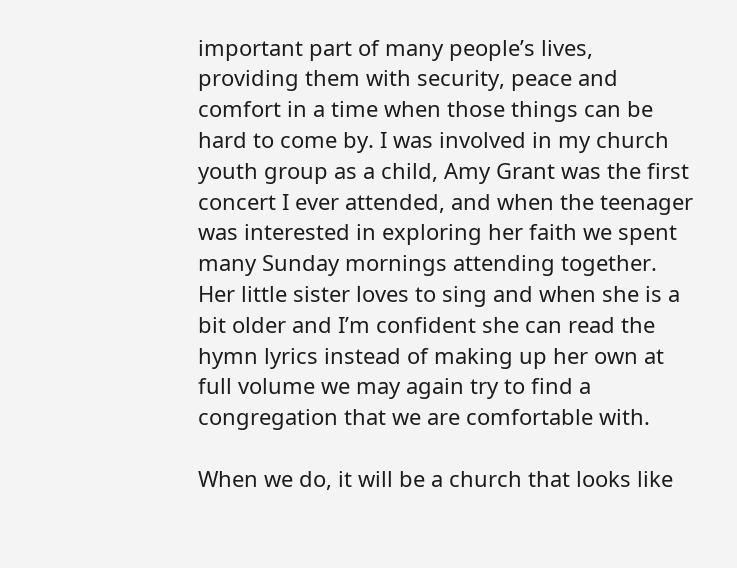important part of many people’s lives, providing them with security, peace and comfort in a time when those things can be hard to come by. I was involved in my church youth group as a child, Amy Grant was the first concert I ever attended, and when the teenager was interested in exploring her faith we spent many Sunday mornings attending together. Her little sister loves to sing and when she is a bit older and I’m confident she can read the hymn lyrics instead of making up her own at full volume we may again try to find a congregation that we are comfortable with.

When we do, it will be a church that looks like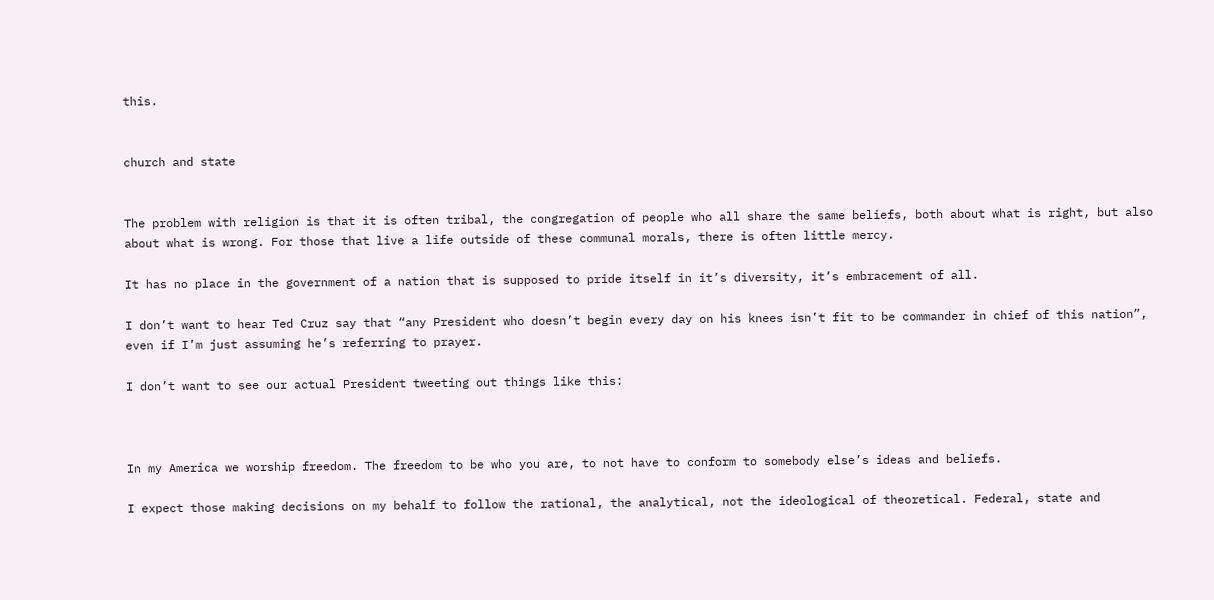this.


church and state


The problem with religion is that it is often tribal, the congregation of people who all share the same beliefs, both about what is right, but also about what is wrong. For those that live a life outside of these communal morals, there is often little mercy.

It has no place in the government of a nation that is supposed to pride itself in it’s diversity, it’s embracement of all.

I don’t want to hear Ted Cruz say that “any President who doesn’t begin every day on his knees isn’t fit to be commander in chief of this nation”, even if I’m just assuming he’s referring to prayer.

I don’t want to see our actual President tweeting out things like this:



In my America we worship freedom. The freedom to be who you are, to not have to conform to somebody else’s ideas and beliefs.

I expect those making decisions on my behalf to follow the rational, the analytical, not the ideological of theoretical. Federal, state and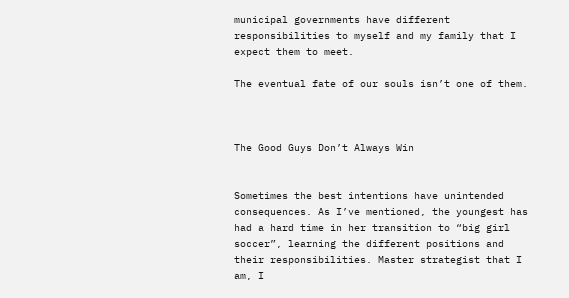municipal governments have different responsibilities to myself and my family that I expect them to meet.

The eventual fate of our souls isn’t one of them.



The Good Guys Don’t Always Win


Sometimes the best intentions have unintended consequences. As I’ve mentioned, the youngest has had a hard time in her transition to “big girl soccer”, learning the different positions and their responsibilities. Master strategist that I am, I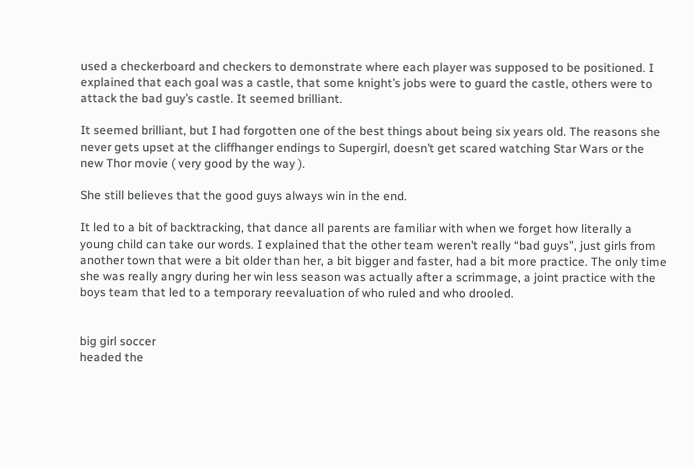used a checkerboard and checkers to demonstrate where each player was supposed to be positioned. I explained that each goal was a castle, that some knight’s jobs were to guard the castle, others were to attack the bad guy’s castle. It seemed brilliant.

It seemed brilliant, but I had forgotten one of the best things about being six years old. The reasons she never gets upset at the cliffhanger endings to Supergirl, doesn’t get scared watching Star Wars or the new Thor movie ( very good by the way ).

She still believes that the good guys always win in the end.

It led to a bit of backtracking, that dance all parents are familiar with when we forget how literally a young child can take our words. I explained that the other team weren’t really “bad guys”, just girls from another town that were a bit older than her, a bit bigger and faster, had a bit more practice. The only time she was really angry during her win less season was actually after a scrimmage, a joint practice with the boys team that led to a temporary reevaluation of who ruled and who drooled.


big girl soccer
headed the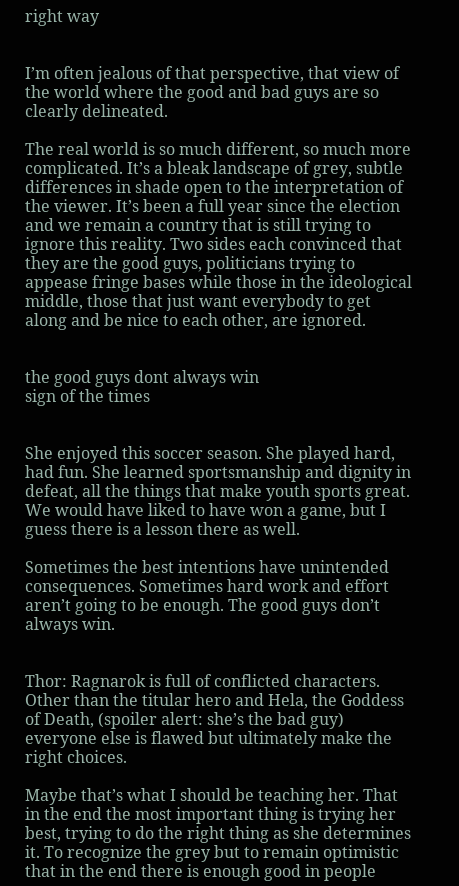right way


I’m often jealous of that perspective, that view of the world where the good and bad guys are so clearly delineated.

The real world is so much different, so much more complicated. It’s a bleak landscape of grey, subtle differences in shade open to the interpretation of the viewer. It’s been a full year since the election and we remain a country that is still trying to ignore this reality. Two sides each convinced that they are the good guys, politicians trying to appease fringe bases while those in the ideological middle, those that just want everybody to get along and be nice to each other, are ignored.


the good guys dont always win
sign of the times


She enjoyed this soccer season. She played hard, had fun. She learned sportsmanship and dignity in defeat, all the things that make youth sports great. We would have liked to have won a game, but I guess there is a lesson there as well.

Sometimes the best intentions have unintended consequences. Sometimes hard work and effort aren’t going to be enough. The good guys don’t always win.


Thor: Ragnarok is full of conflicted characters. Other than the titular hero and Hela, the Goddess of Death, (spoiler alert: she’s the bad guy) everyone else is flawed but ultimately make the right choices.

Maybe that’s what I should be teaching her. That in the end the most important thing is trying her best, trying to do the right thing as she determines it. To recognize the grey but to remain optimistic that in the end there is enough good in people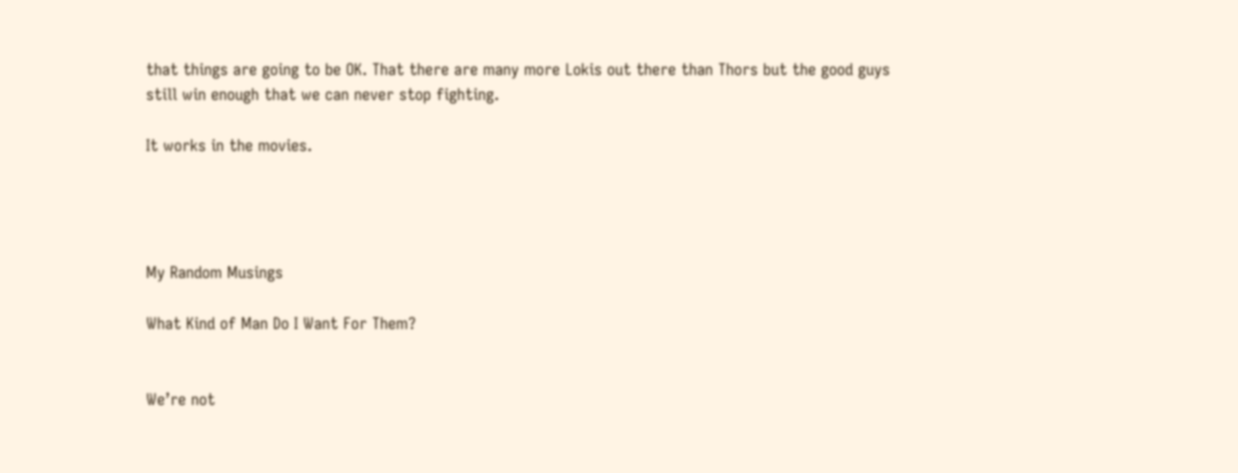that things are going to be OK. That there are many more Lokis out there than Thors but the good guys still win enough that we can never stop fighting.

It works in the movies.




My Random Musings

What Kind of Man Do I Want For Them?


We’re not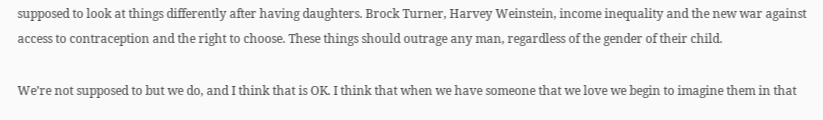supposed to look at things differently after having daughters. Brock Turner, Harvey Weinstein, income inequality and the new war against access to contraception and the right to choose. These things should outrage any man, regardless of the gender of their child.

We’re not supposed to but we do, and I think that is OK. I think that when we have someone that we love we begin to imagine them in that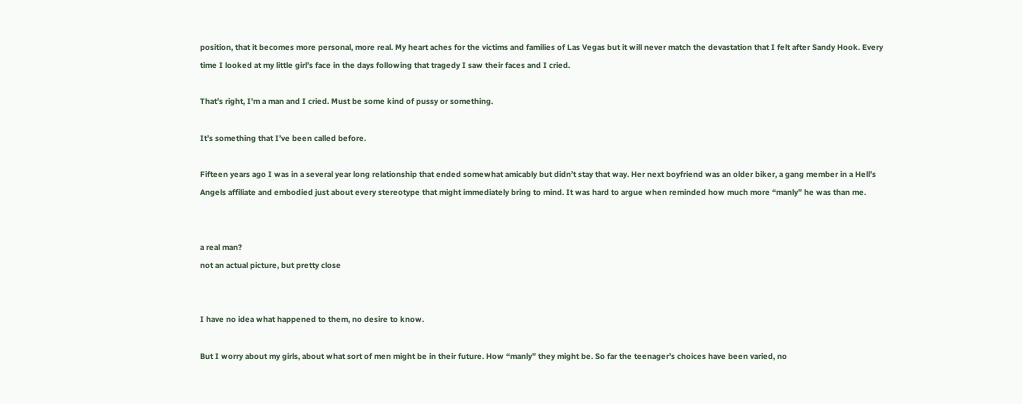position, that it becomes more personal, more real. My heart aches for the victims and families of Las Vegas but it will never match the devastation that I felt after Sandy Hook. Every time I looked at my little girl’s face in the days following that tragedy I saw their faces and I cried.

That’s right, I’m a man and I cried. Must be some kind of pussy or something.

It’s something that I’ve been called before.

Fifteen years ago I was in a several year long relationship that ended somewhat amicably but didn’t stay that way. Her next boyfriend was an older biker, a gang member in a Hell’s Angels affiliate and embodied just about every stereotype that might immediately bring to mind. It was hard to argue when reminded how much more “manly” he was than me.


a real man?
not an actual picture, but pretty close


I have no idea what happened to them, no desire to know.

But I worry about my girls, about what sort of men might be in their future. How “manly” they might be. So far the teenager’s choices have been varied, no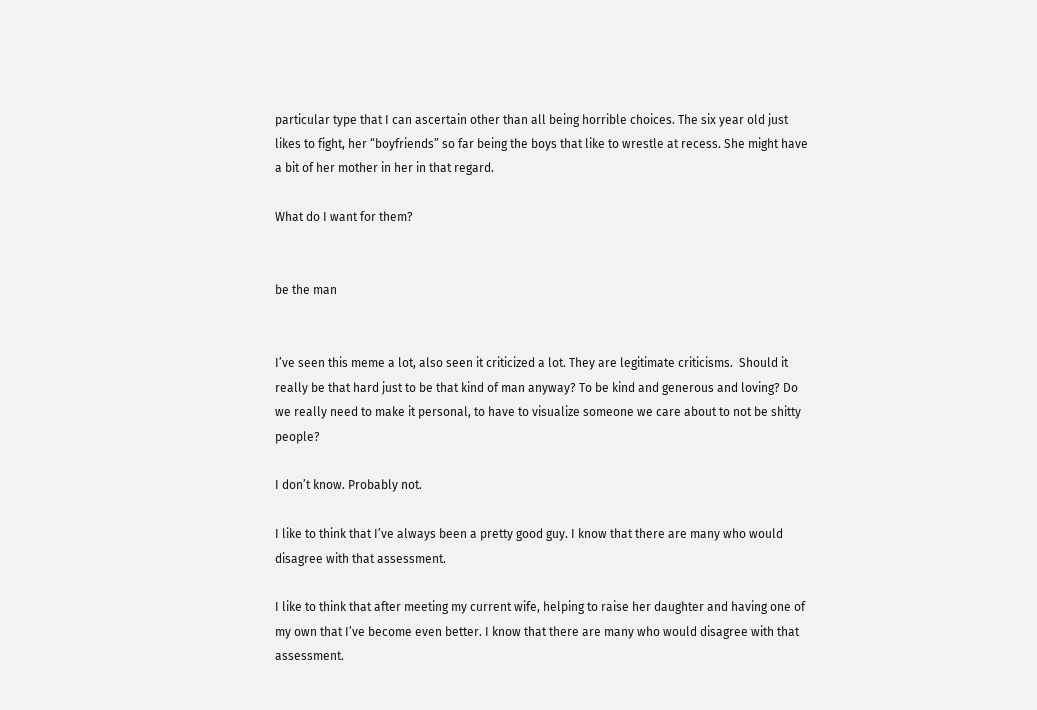particular type that I can ascertain other than all being horrible choices. The six year old just likes to fight, her “boyfriends” so far being the boys that like to wrestle at recess. She might have a bit of her mother in her in that regard.

What do I want for them?


be the man


I’ve seen this meme a lot, also seen it criticized a lot. They are legitimate criticisms.  Should it really be that hard just to be that kind of man anyway? To be kind and generous and loving? Do we really need to make it personal, to have to visualize someone we care about to not be shitty people?

I don’t know. Probably not.

I like to think that I’ve always been a pretty good guy. I know that there are many who would disagree with that assessment.

I like to think that after meeting my current wife, helping to raise her daughter and having one of my own that I’ve become even better. I know that there are many who would disagree with that assessment.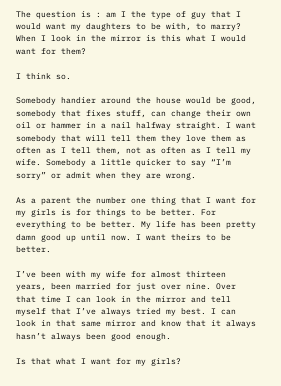The question is : am I the type of guy that I would want my daughters to be with, to marry? When I look in the mirror is this what I would want for them?

I think so.

Somebody handier around the house would be good, somebody that fixes stuff, can change their own oil or hammer in a nail halfway straight. I want somebody that will tell them they love them as often as I tell them, not as often as I tell my wife. Somebody a little quicker to say “I’m sorry” or admit when they are wrong.

As a parent the number one thing that I want for my girls is for things to be better. For everything to be better. My life has been pretty damn good up until now. I want theirs to be better.

I’ve been with my wife for almost thirteen years, been married for just over nine. Over that time I can look in the mirror and tell myself that I’ve always tried my best. I can look in that same mirror and know that it always hasn’t always been good enough.

Is that what I want for my girls?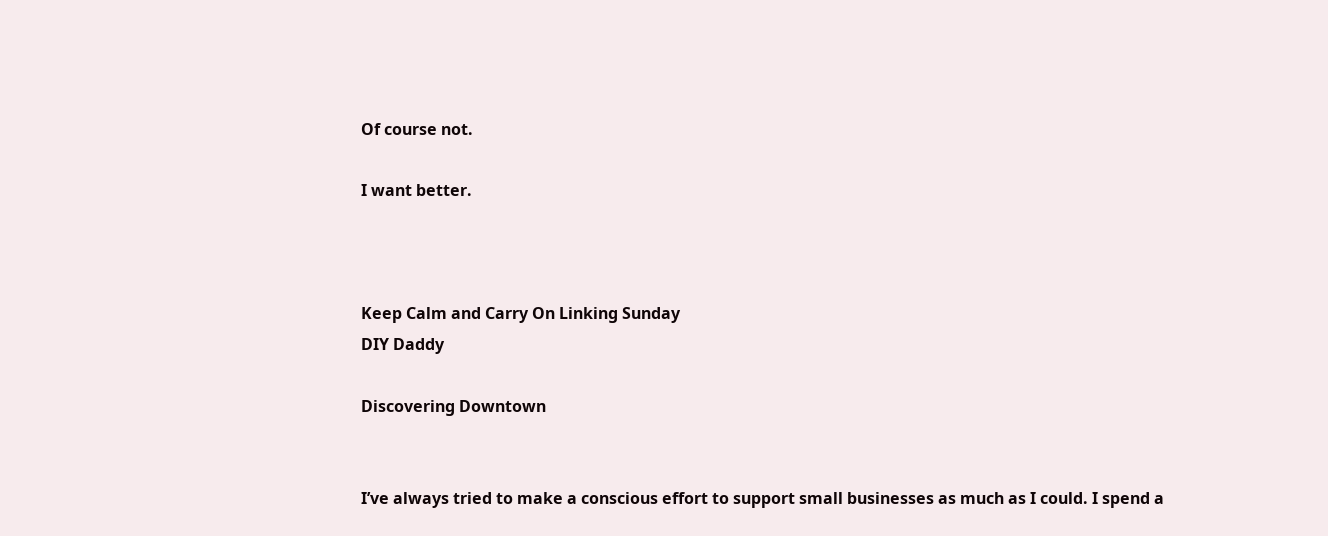Of course not.

I want better.



Keep Calm and Carry On Linking Sunday
DIY Daddy

Discovering Downtown


I’ve always tried to make a conscious effort to support small businesses as much as I could. I spend a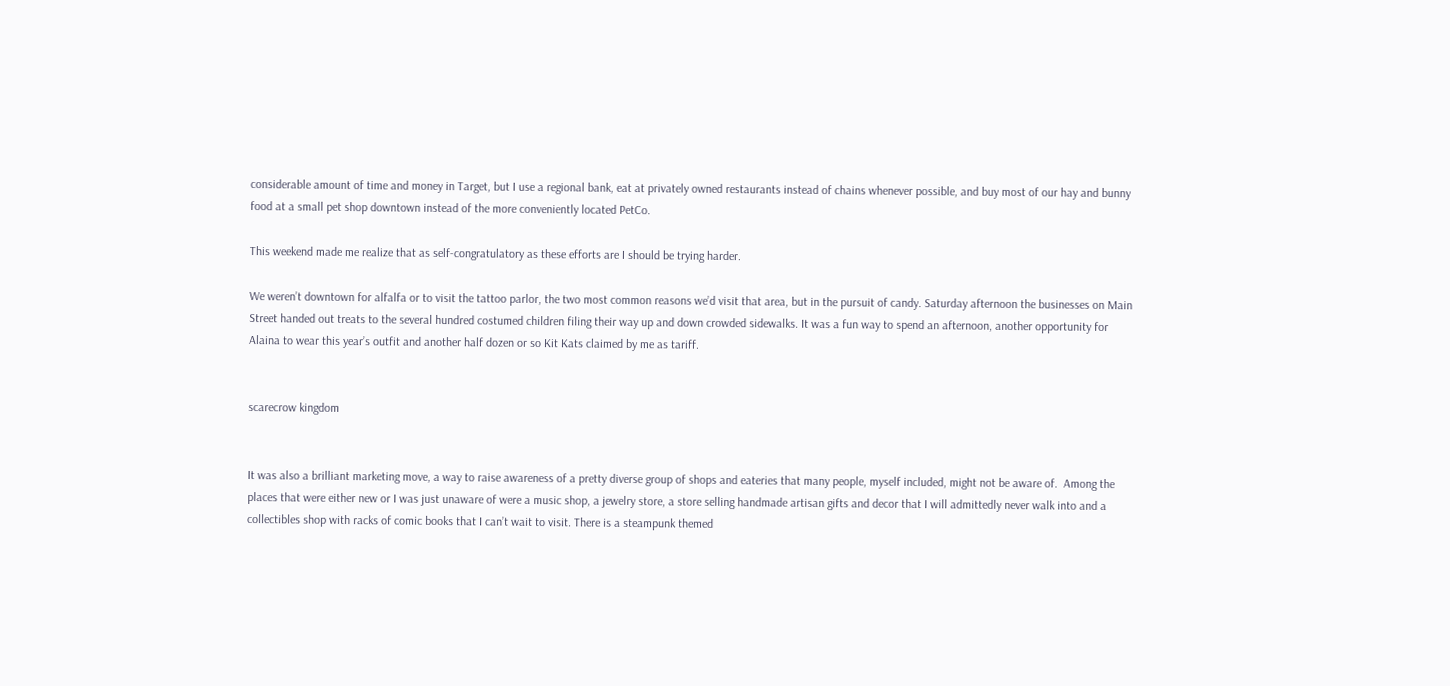considerable amount of time and money in Target, but I use a regional bank, eat at privately owned restaurants instead of chains whenever possible, and buy most of our hay and bunny food at a small pet shop downtown instead of the more conveniently located PetCo.

This weekend made me realize that as self-congratulatory as these efforts are I should be trying harder.

We weren’t downtown for alfalfa or to visit the tattoo parlor, the two most common reasons we’d visit that area, but in the pursuit of candy. Saturday afternoon the businesses on Main Street handed out treats to the several hundred costumed children filing their way up and down crowded sidewalks. It was a fun way to spend an afternoon, another opportunity for Alaina to wear this year’s outfit and another half dozen or so Kit Kats claimed by me as tariff.


scarecrow kingdom


It was also a brilliant marketing move, a way to raise awareness of a pretty diverse group of shops and eateries that many people, myself included, might not be aware of.  Among the places that were either new or I was just unaware of were a music shop, a jewelry store, a store selling handmade artisan gifts and decor that I will admittedly never walk into and a collectibles shop with racks of comic books that I can’t wait to visit. There is a steampunk themed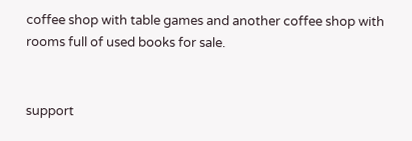coffee shop with table games and another coffee shop with rooms full of used books for sale.


support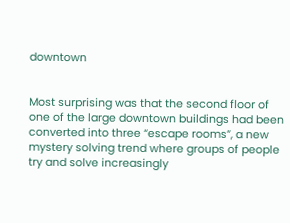downtown


Most surprising was that the second floor of one of the large downtown buildings had been converted into three “escape rooms”, a new mystery solving trend where groups of people try and solve increasingly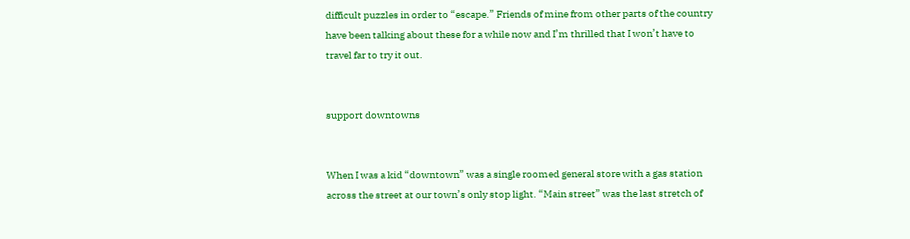difficult puzzles in order to “escape.” Friends of mine from other parts of the country have been talking about these for a while now and I’m thrilled that I won’t have to travel far to try it out.


support downtowns


When I was a kid “downtown” was a single roomed general store with a gas station across the street at our town’s only stop light. “Main street” was the last stretch of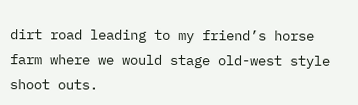dirt road leading to my friend’s horse farm where we would stage old-west style shoot outs.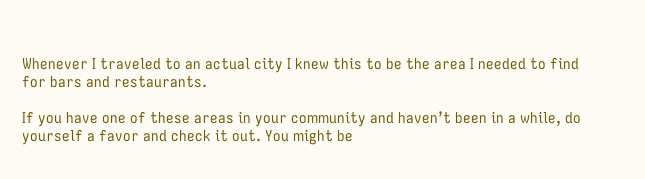Whenever I traveled to an actual city I knew this to be the area I needed to find for bars and restaurants.

If you have one of these areas in your community and haven’t been in a while, do yourself a favor and check it out. You might be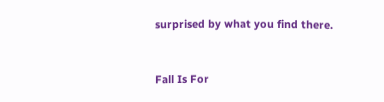surprised by what you find there.


Fall Is For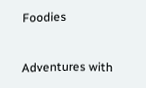Foodies


Adventures with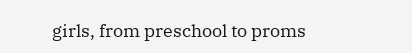girls, from preschool to proms